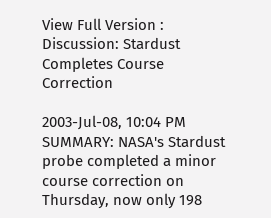View Full Version : Discussion: Stardust Completes Course Correction

2003-Jul-08, 10:04 PM
SUMMARY: NASA's Stardust probe completed a minor course correction on Thursday, now only 198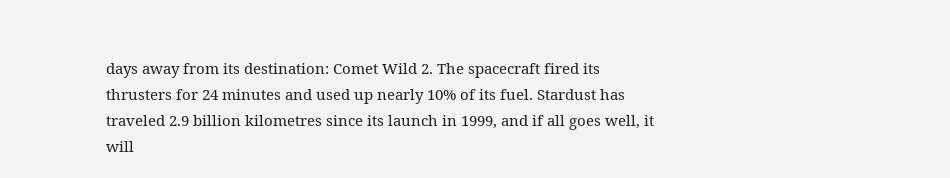days away from its destination: Comet Wild 2. The spacecraft fired its thrusters for 24 minutes and used up nearly 10% of its fuel. Stardust has traveled 2.9 billion kilometres since its launch in 1999, and if all goes well, it will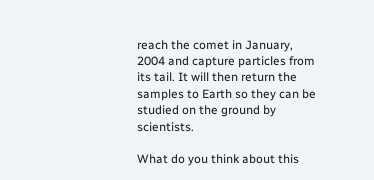reach the comet in January, 2004 and capture particles from its tail. It will then return the samples to Earth so they can be studied on the ground by scientists.

What do you think about this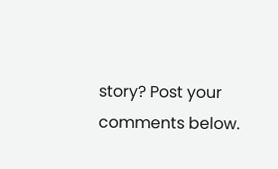story? Post your comments below.